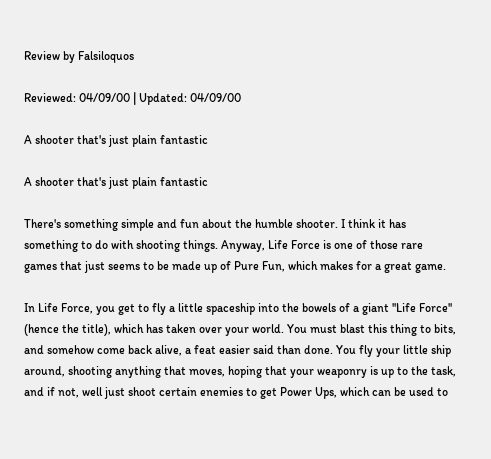Review by Falsiloquos

Reviewed: 04/09/00 | Updated: 04/09/00

A shooter that's just plain fantastic

A shooter that's just plain fantastic

There's something simple and fun about the humble shooter. I think it has something to do with shooting things. Anyway, Life Force is one of those rare games that just seems to be made up of Pure Fun, which makes for a great game.

In Life Force, you get to fly a little spaceship into the bowels of a giant ''Life Force'' (hence the title), which has taken over your world. You must blast this thing to bits, and somehow come back alive, a feat easier said than done. You fly your little ship around, shooting anything that moves, hoping that your weaponry is up to the task, and if not, well just shoot certain enemies to get Power Ups, which can be used to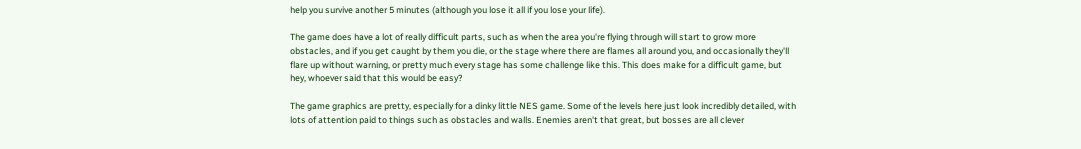help you survive another 5 minutes (although you lose it all if you lose your life).

The game does have a lot of really difficult parts, such as when the area you're flying through will start to grow more obstacles, and if you get caught by them you die, or the stage where there are flames all around you, and occasionally they'll flare up without warning, or pretty much every stage has some challenge like this. This does make for a difficult game, but hey, whoever said that this would be easy?

The game graphics are pretty, especially for a dinky little NES game. Some of the levels here just look incredibly detailed, with lots of attention paid to things such as obstacles and walls. Enemies aren't that great, but bosses are all clever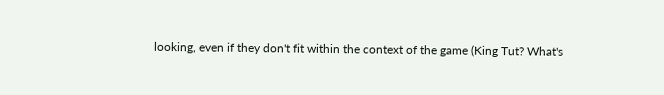looking, even if they don't fit within the context of the game (King Tut? What's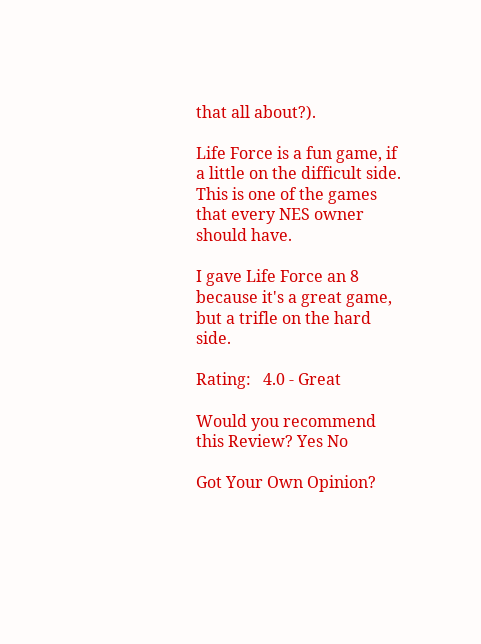that all about?).

Life Force is a fun game, if a little on the difficult side. This is one of the games that every NES owner should have.

I gave Life Force an 8 because it's a great game, but a trifle on the hard side.

Rating:   4.0 - Great

Would you recommend this Review? Yes No

Got Your Own Opinion?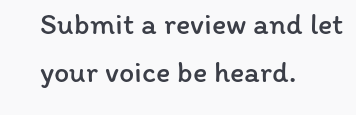Submit a review and let your voice be heard.